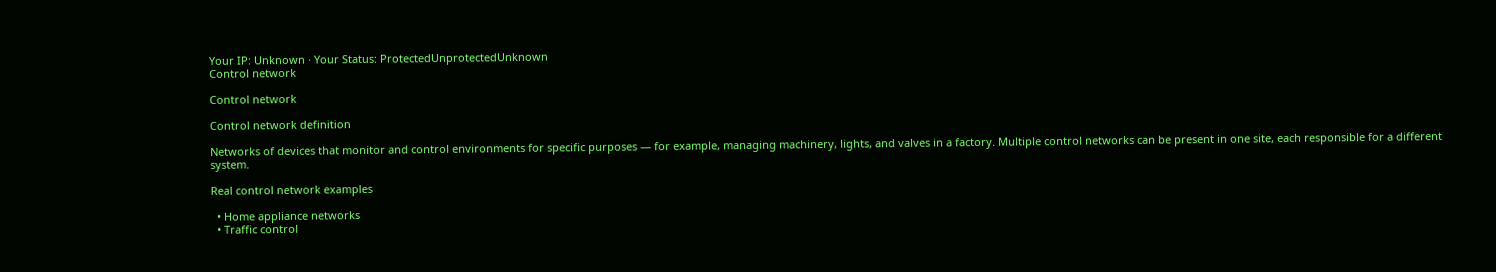Your IP: Unknown · Your Status: ProtectedUnprotectedUnknown
Control network

Control network

Control network definition

Networks of devices that monitor and control environments for specific purposes — for example, managing machinery, lights, and valves in a factory. Multiple control networks can be present in one site, each responsible for a different system.

Real control network examples

  • Home appliance networks
  • Traffic control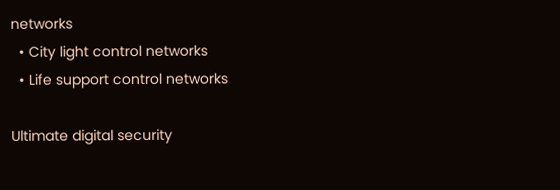networks
  • City light control networks
  • Life support control networks

Ultimate digital security